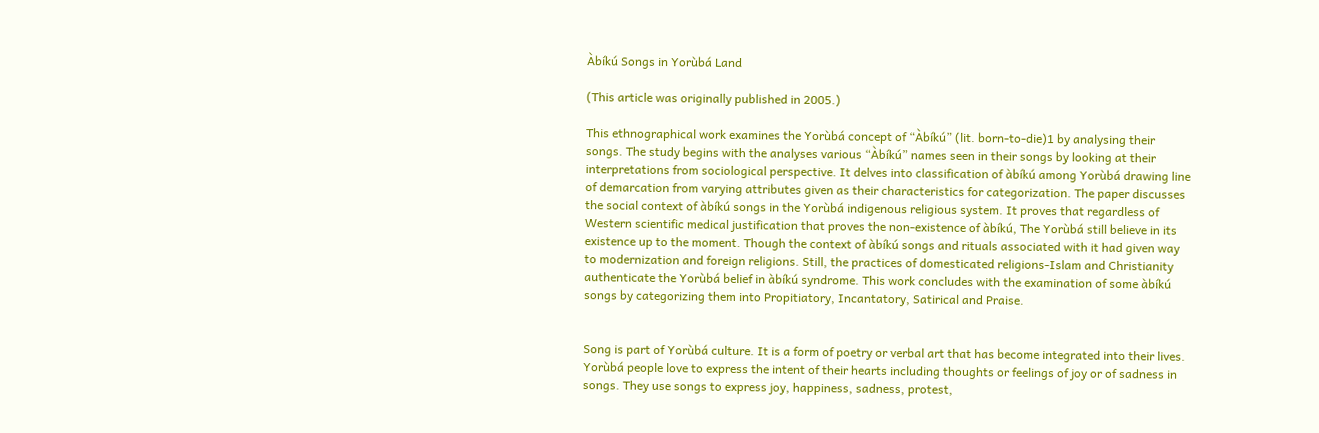Àbíkú Songs in Yorùbá Land

(This article was originally published in 2005.)

This ethnographical work examines the Yorùbá concept of “Àbíkú” (lit. born-to-die)1 by analysing their songs. The study begins with the analyses various “Àbíkú” names seen in their songs by looking at their interpretations from sociological perspective. It delves into classification of àbíkú among Yorùbá drawing line of demarcation from varying attributes given as their characteristics for categorization. The paper discusses the social context of àbíkú songs in the Yorùbá indigenous religious system. It proves that regardless of Western scientific medical justification that proves the non-existence of àbíkú, The Yorùbá still believe in its existence up to the moment. Though the context of àbíkú songs and rituals associated with it had given way to modernization and foreign religions. Still, the practices of domesticated religions-Islam and Christianity authenticate the Yorùbá belief in àbíkú syndrome. This work concludes with the examination of some àbíkú songs by categorizing them into Propitiatory, Incantatory, Satirical and Praise.


Song is part of Yorùbá culture. It is a form of poetry or verbal art that has become integrated into their lives. Yorùbá people love to express the intent of their hearts including thoughts or feelings of joy or of sadness in songs. They use songs to express joy, happiness, sadness, protest,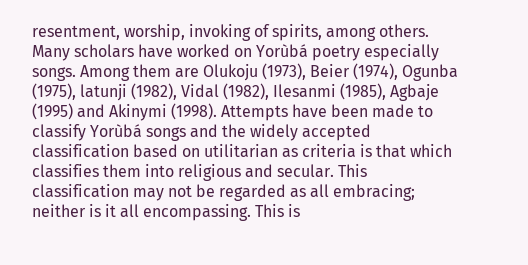resentment, worship, invoking of spirits, among others. Many scholars have worked on Yorùbá poetry especially songs. Among them are Olukoju (1973), Beier (1974), Ogunba (1975), latunji (1982), Vidal (1982), Ilesanmi (1985), Agbaje (1995) and Akinymi (1998). Attempts have been made to classify Yorùbá songs and the widely accepted classification based on utilitarian as criteria is that which classifies them into religious and secular. This classification may not be regarded as all embracing; neither is it all encompassing. This is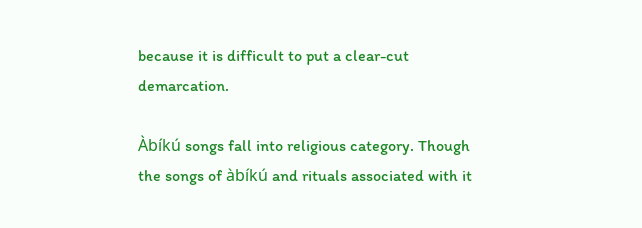because it is difficult to put a clear-cut demarcation.

Àbíkú songs fall into religious category. Though the songs of àbíkú and rituals associated with it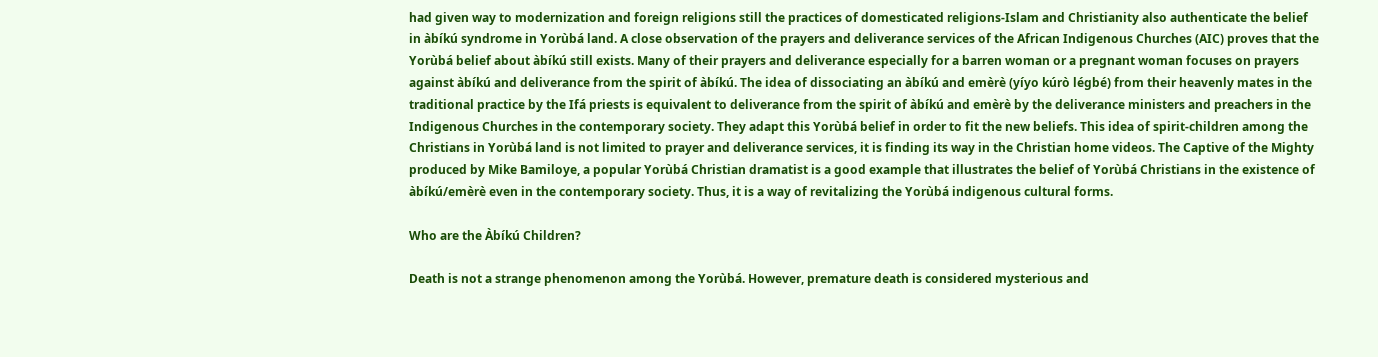had given way to modernization and foreign religions still the practices of domesticated religions-Islam and Christianity also authenticate the belief in àbíkú syndrome in Yorùbá land. A close observation of the prayers and deliverance services of the African Indigenous Churches (AIC) proves that the Yorùbá belief about àbíkú still exists. Many of their prayers and deliverance especially for a barren woman or a pregnant woman focuses on prayers against àbíkú and deliverance from the spirit of àbíkú. The idea of dissociating an àbíkú and emèrè (yíyo kúrò légbé) from their heavenly mates in the traditional practice by the Ifá priests is equivalent to deliverance from the spirit of àbíkú and emèrè by the deliverance ministers and preachers in the Indigenous Churches in the contemporary society. They adapt this Yorùbá belief in order to fit the new beliefs. This idea of spirit-children among the Christians in Yorùbá land is not limited to prayer and deliverance services, it is finding its way in the Christian home videos. The Captive of the Mighty produced by Mike Bamiloye, a popular Yorùbá Christian dramatist is a good example that illustrates the belief of Yorùbá Christians in the existence of àbíkú/emèrè even in the contemporary society. Thus, it is a way of revitalizing the Yorùbá indigenous cultural forms.

Who are the Àbíkú Children?

Death is not a strange phenomenon among the Yorùbá. However, premature death is considered mysterious and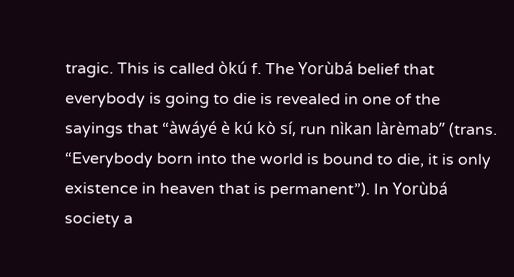tragic. This is called òkú f. The Yorùbá belief that everybody is going to die is revealed in one of the sayings that “àwáyé è kú kò sí, run nìkan làrèmab” (trans. “Everybody born into the world is bound to die, it is only existence in heaven that is permanent”). In Yorùbá society a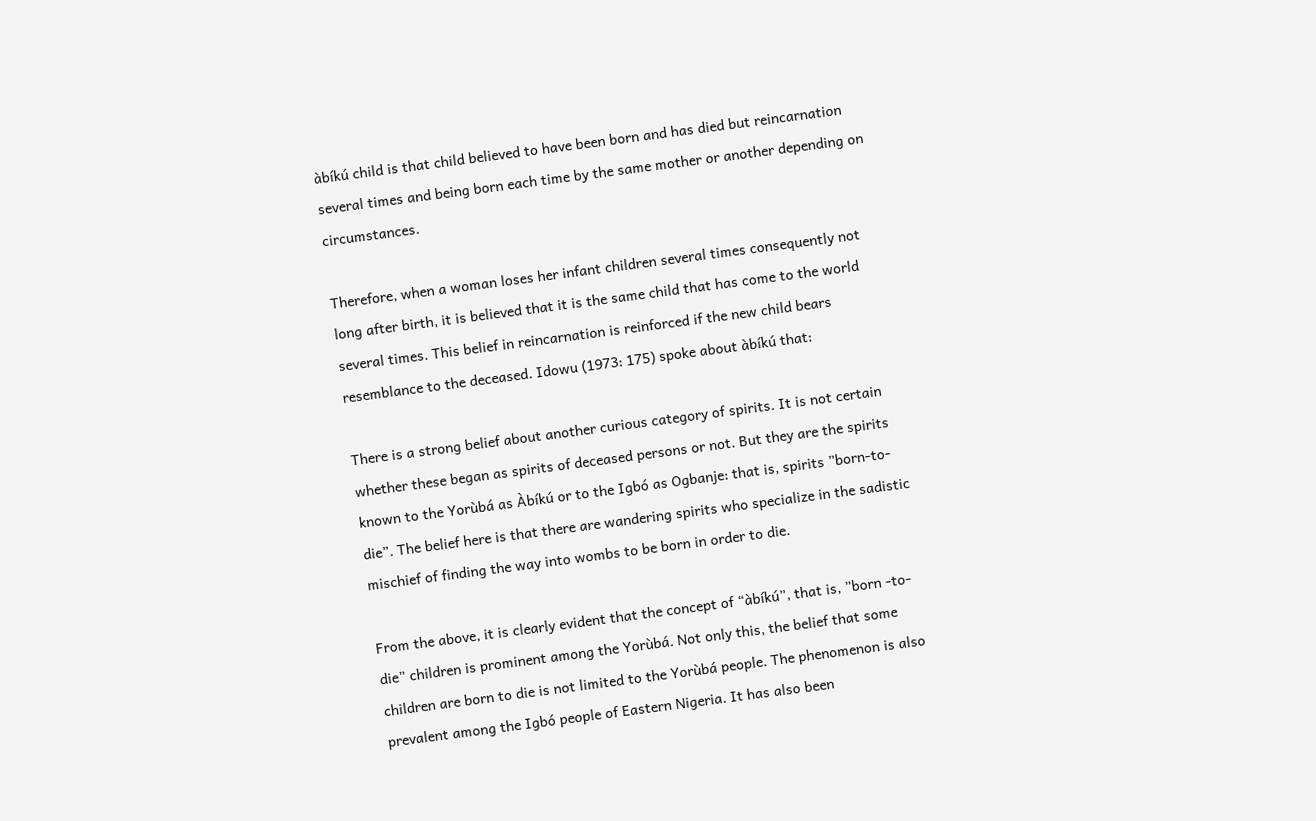àbíkú child is that child believed to have been born and has died but reincarnation several times and being born each time by the same mother or another depending on circumstances.

Therefore, when a woman loses her infant children several times consequently not long after birth, it is believed that it is the same child that has come to the world several times. This belief in reincarnation is reinforced if the new child bears resemblance to the deceased. Idowu (1973: 175) spoke about àbíkú that:

There is a strong belief about another curious category of spirits. It is not certain whether these began as spirits of deceased persons or not. But they are the spirits known to the Yorùbá as Àbíkú or to the Igbó as Ogbanje: that is, spirits ”born-to-die”. The belief here is that there are wandering spirits who specialize in the sadistic mischief of finding the way into wombs to be born in order to die.

From the above, it is clearly evident that the concept of “àbíkú”, that is, ”born -to-die” children is prominent among the Yorùbá. Not only this, the belief that some children are born to die is not limited to the Yorùbá people. The phenomenon is also prevalent among the Igbó people of Eastern Nigeria. It has also been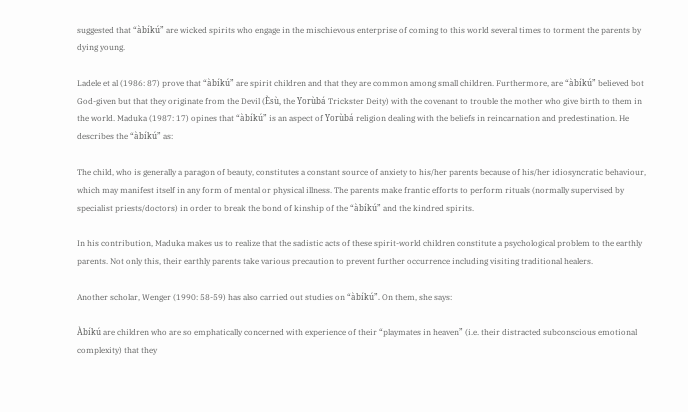suggested that “àbíkú” are wicked spirits who engage in the mischievous enterprise of coming to this world several times to torment the parents by dying young.

Ladele et al (1986: 87) prove that “àbíkú” are spirit children and that they are common among small children. Furthermore, are “àbíkú” believed bot God-given but that they originate from the Devil (Èsù, the Yorùbá Trickster Deity) with the covenant to trouble the mother who give birth to them in the world. Maduka (1987: 17) opines that “àbíkú” is an aspect of Yorùbá religion dealing with the beliefs in reincarnation and predestination. He describes the “àbíkú” as:

The child, who is generally a paragon of beauty, constitutes a constant source of anxiety to his/her parents because of his/her idiosyncratic behaviour, which may manifest itself in any form of mental or physical illness. The parents make frantic efforts to perform rituals (normally supervised by specialist priests/doctors) in order to break the bond of kinship of the “àbíkú” and the kindred spirits.

In his contribution, Maduka makes us to realize that the sadistic acts of these spirit-world children constitute a psychological problem to the earthly parents. Not only this, their earthly parents take various precaution to prevent further occurrence including visiting traditional healers.

Another scholar, Wenger (1990: 58-59) has also carried out studies on “àbíkú”. On them, she says:

Àbíkú are children who are so emphatically concerned with experience of their “playmates in heaven” (i.e. their distracted subconscious emotional complexity) that they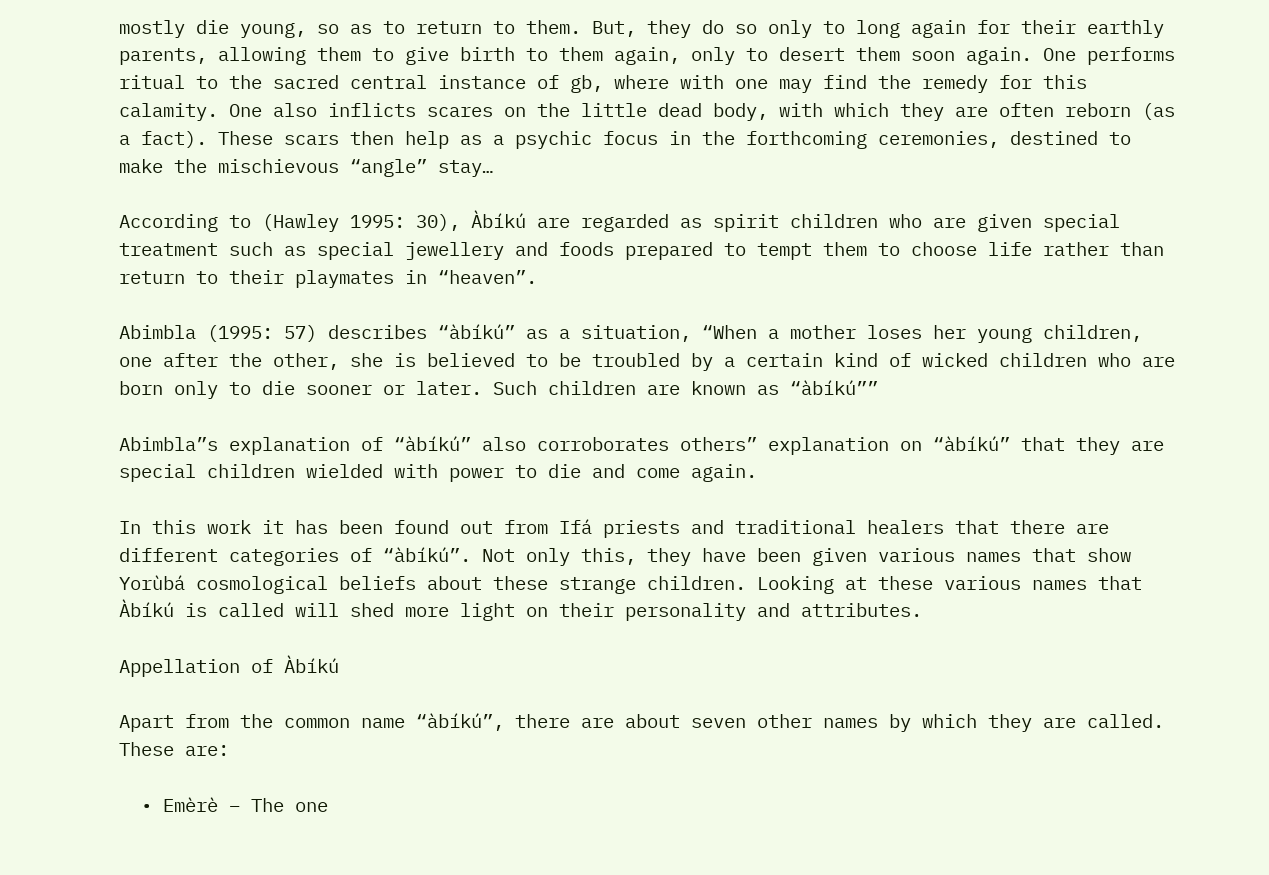mostly die young, so as to return to them. But, they do so only to long again for their earthly parents, allowing them to give birth to them again, only to desert them soon again. One performs ritual to the sacred central instance of gb, where with one may find the remedy for this calamity. One also inflicts scares on the little dead body, with which they are often reborn (as a fact). These scars then help as a psychic focus in the forthcoming ceremonies, destined to make the mischievous “angle” stay…

According to (Hawley 1995: 30), Àbíkú are regarded as spirit children who are given special treatment such as special jewellery and foods prepared to tempt them to choose life rather than return to their playmates in “heaven”.

Abimbla (1995: 57) describes “àbíkú” as a situation, “When a mother loses her young children, one after the other, she is believed to be troubled by a certain kind of wicked children who are born only to die sooner or later. Such children are known as “àbíkú””

Abimbla”s explanation of “àbíkú” also corroborates others” explanation on “àbíkú” that they are special children wielded with power to die and come again.

In this work it has been found out from Ifá priests and traditional healers that there are different categories of “àbíkú”. Not only this, they have been given various names that show Yorùbá cosmological beliefs about these strange children. Looking at these various names that Àbíkú is called will shed more light on their personality and attributes.

Appellation of Àbíkú

Apart from the common name “àbíkú”, there are about seven other names by which they are called. These are:

  • Emèrè – The one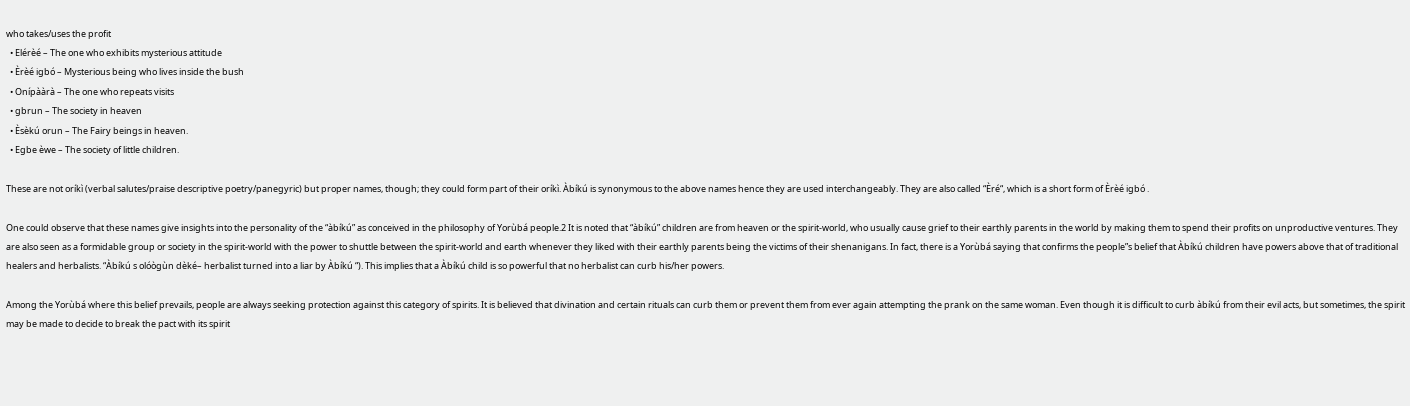who takes/uses the profit
  • Elérèé – The one who exhibits mysterious attitude
  • Èrèé igbó – Mysterious being who lives inside the bush
  • Onípààrà – The one who repeats visits
  • gbrun – The society in heaven
  • Èsèkú orun – The Fairy beings in heaven.
  • Egbe èwe – The society of little children.

These are not oríkì (verbal salutes/praise descriptive poetry/panegyric) but proper names, though; they could form part of their oríkì. Àbíkú is synonymous to the above names hence they are used interchangeably. They are also called “Èré“, which is a short form of Èrèé igbó .

One could observe that these names give insights into the personality of the “àbíkú” as conceived in the philosophy of Yorùbá people.2 It is noted that “àbíkú” children are from heaven or the spirit-world, who usually cause grief to their earthly parents in the world by making them to spend their profits on unproductive ventures. They are also seen as a formidable group or society in the spirit-world with the power to shuttle between the spirit-world and earth whenever they liked with their earthly parents being the victims of their shenanigans. In fact, there is a Yorùbá saying that confirms the people”s belief that Àbíkú children have powers above that of traditional healers and herbalists. “Àbíkú s olóògùn dèké– herbalist turned into a liar by Àbíkú “). This implies that a Àbíkú child is so powerful that no herbalist can curb his/her powers.

Among the Yorùbá where this belief prevails, people are always seeking protection against this category of spirits. It is believed that divination and certain rituals can curb them or prevent them from ever again attempting the prank on the same woman. Even though it is difficult to curb àbíkú from their evil acts, but sometimes, the spirit may be made to decide to break the pact with its spirit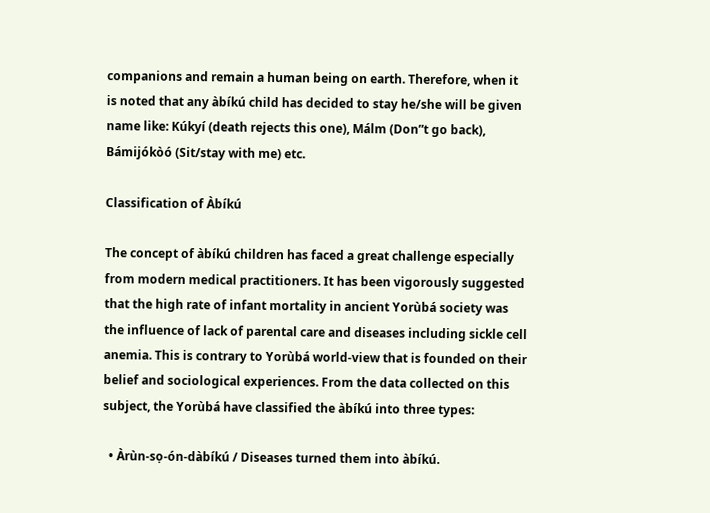companions and remain a human being on earth. Therefore, when it is noted that any àbíkú child has decided to stay he/she will be given name like: Kúkyí (death rejects this one), Málm (Don”t go back), Bámijókòó (Sit/stay with me) etc.

Classification of Àbíkú

The concept of àbíkú children has faced a great challenge especially from modern medical practitioners. It has been vigorously suggested that the high rate of infant mortality in ancient Yorùbá society was the influence of lack of parental care and diseases including sickle cell anemia. This is contrary to Yorùbá world-view that is founded on their belief and sociological experiences. From the data collected on this subject, the Yorùbá have classified the àbíkú into three types:

  • Àrùn-sọ-ón-dàbíkú / Diseases turned them into àbíkú.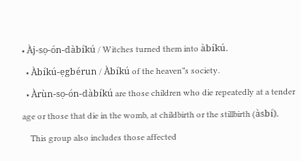• Àj-sọ-ón-dàbíkú / Witches turned them into àbíkú.
  • Àbíkú-ẹgbérun / Àbíkú of the heaven”s society.
  • Àrùn-sọ-ón-dàbíkú are those children who die repeatedly at a tender age or those that die in the womb, at childbirth or the stillbirth (àsbí).
    This group also includes those affected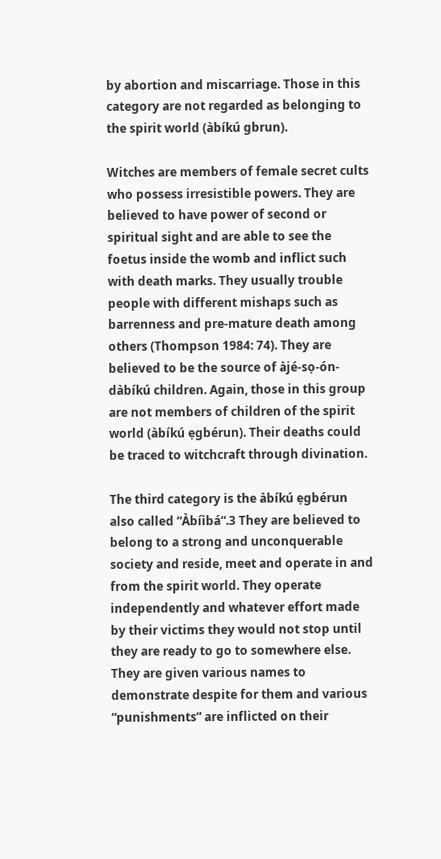by abortion and miscarriage. Those in this category are not regarded as belonging to the spirit world (àbíkú gbrun).

Witches are members of female secret cults who possess irresistible powers. They are believed to have power of second or spiritual sight and are able to see the foetus inside the womb and inflict such with death marks. They usually trouble people with different mishaps such as barrenness and pre-mature death among others (Thompson 1984: 74). They are believed to be the source of àjé-sọ-ón-dàbíkú children. Again, those in this group are not members of children of the spirit world (àbíkú ẹgbérun). Their deaths could be traced to witchcraft through divination.

The third category is the àbíkú ẹgbérun also called “Àbíìbá“.3 They are believed to belong to a strong and unconquerable society and reside, meet and operate in and from the spirit world. They operate independently and whatever effort made by their victims they would not stop until they are ready to go to somewhere else. They are given various names to demonstrate despite for them and various “punishments” are inflicted on their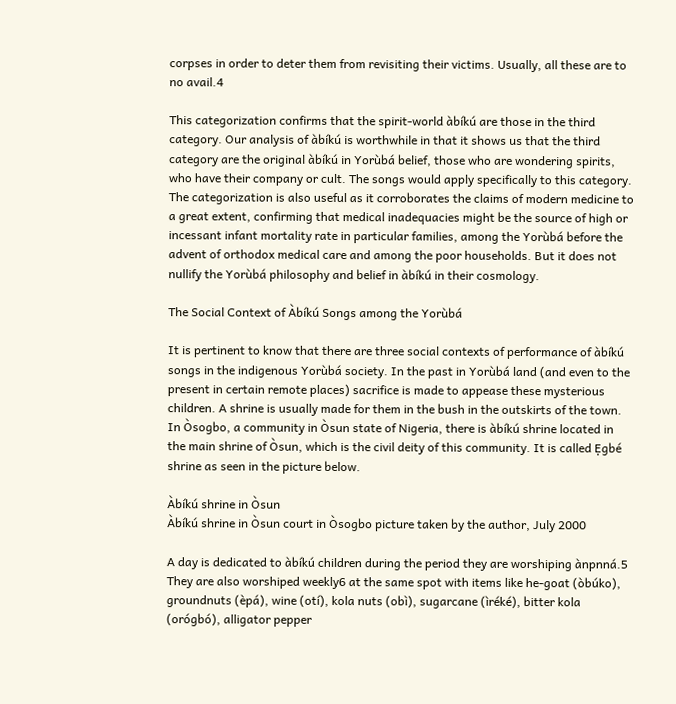corpses in order to deter them from revisiting their victims. Usually, all these are to no avail.4

This categorization confirms that the spirit-world àbíkú are those in the third category. Our analysis of àbíkú is worthwhile in that it shows us that the third category are the original àbíkú in Yorùbá belief, those who are wondering spirits, who have their company or cult. The songs would apply specifically to this category. The categorization is also useful as it corroborates the claims of modern medicine to a great extent, confirming that medical inadequacies might be the source of high or incessant infant mortality rate in particular families, among the Yorùbá before the advent of orthodox medical care and among the poor households. But it does not nullify the Yorùbá philosophy and belief in àbíkú in their cosmology.

The Social Context of Àbíkú Songs among the Yorùbá

It is pertinent to know that there are three social contexts of performance of àbíkú songs in the indigenous Yorùbá society. In the past in Yorùbá land (and even to the present in certain remote places) sacrifice is made to appease these mysterious children. A shrine is usually made for them in the bush in the outskirts of the town. In Òsogbo, a community in Òsun state of Nigeria, there is àbíkú shrine located in the main shrine of Òsun, which is the civil deity of this community. It is called Ẹgbé shrine as seen in the picture below.

Àbíkú shrine in Òsun
Àbíkú shrine in Òsun court in Òsogbo picture taken by the author, July 2000

A day is dedicated to àbíkú children during the period they are worshiping ànpnná.5 They are also worshiped weekly6 at the same spot with items like he-goat (òbúko), groundnuts (èpá), wine (otí), kola nuts (obì), sugarcane (ìréké), bitter kola (orógbó), alligator pepper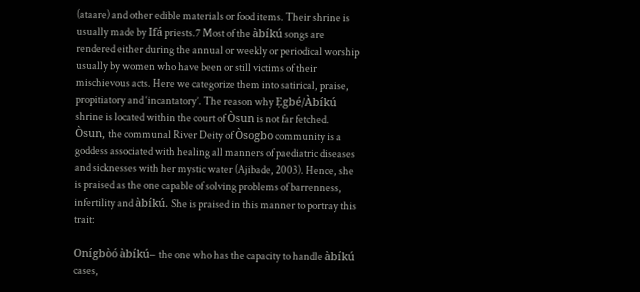(ataare) and other edible materials or food items. Their shrine is usually made by Ifá priests.7 Most of the àbíkú songs are rendered either during the annual or weekly or periodical worship usually by women who have been or still victims of their mischievous acts. Here we categorize them into satirical, praise, propitiatory and ‘incantatory’. The reason why Ẹgbé/Àbíkú shrine is located within the court of Òsun is not far fetched. Òsun, the communal River Deity of Òsogbo community is a goddess associated with healing all manners of paediatric diseases and sicknesses with her mystic water (Ajibade, 2003). Hence, she is praised as the one capable of solving problems of barrenness, infertility and àbíkú. She is praised in this manner to portray this trait:

Onígbòó àbíkú– the one who has the capacity to handle àbíkú cases,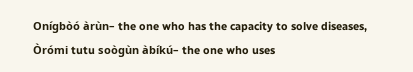Onígbòó àrùn– the one who has the capacity to solve diseases,
Òrómi tutu soògùn àbíkú– the one who uses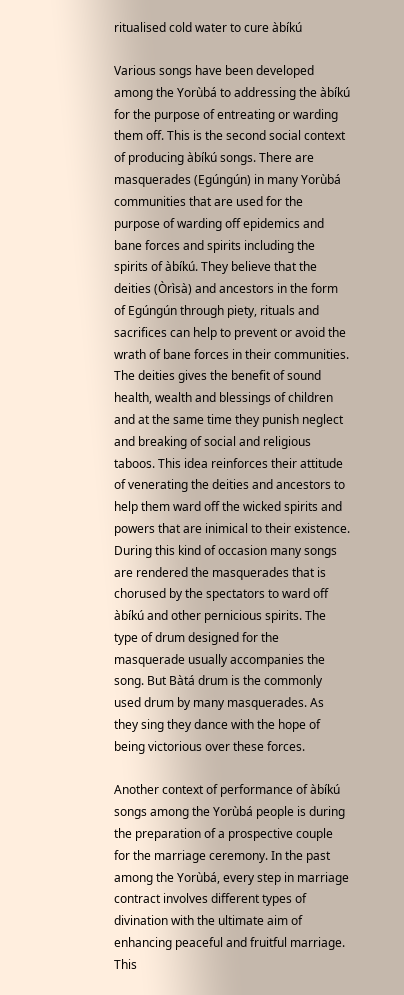ritualised cold water to cure àbíkú

Various songs have been developed among the Yorùbá to addressing the àbíkú for the purpose of entreating or warding them off. This is the second social context of producing àbíkú songs. There are masquerades (Egúngún) in many Yorùbá communities that are used for the purpose of warding off epidemics and bane forces and spirits including the spirits of àbíkú. They believe that the deities (Òrìsà) and ancestors in the form of Egúngún through piety, rituals and sacrifices can help to prevent or avoid the wrath of bane forces in their communities. The deities gives the benefit of sound health, wealth and blessings of children and at the same time they punish neglect and breaking of social and religious taboos. This idea reinforces their attitude of venerating the deities and ancestors to help them ward off the wicked spirits and powers that are inimical to their existence. During this kind of occasion many songs are rendered the masquerades that is chorused by the spectators to ward off àbíkú and other pernicious spirits. The type of drum designed for the masquerade usually accompanies the song. But Bàtá drum is the commonly used drum by many masquerades. As they sing they dance with the hope of being victorious over these forces.

Another context of performance of àbíkú songs among the Yorùbá people is during the preparation of a prospective couple for the marriage ceremony. In the past among the Yorùbá, every step in marriage contract involves different types of divination with the ultimate aim of enhancing peaceful and fruitful marriage. This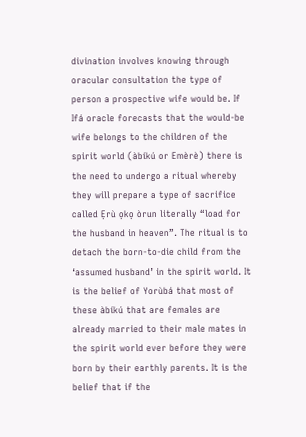divination involves knowing through oracular consultation the type of person a prospective wife would be. If Ifá oracle forecasts that the would-be wife belongs to the children of the spirit world (àbíkú or Emèrè) there is the need to undergo a ritual whereby they will prepare a type of sacrifice called Ẹrù ọkọ òrun literally “load for the husband in heaven”. The ritual is to detach the born-to-die child from the ‘assumed husband’ in the spirit world. It is the belief of Yorùbá that most of these àbíkú that are females are already married to their male mates in the spirit world ever before they were born by their earthly parents. It is the belief that if the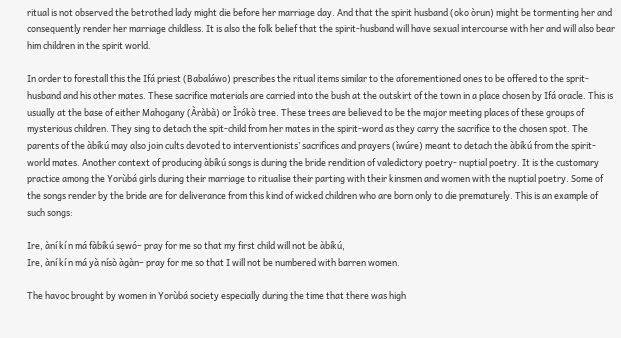ritual is not observed the betrothed lady might die before her marriage day. And that the spirit husband (oko òrun) might be tormenting her and consequently render her marriage childless. It is also the folk belief that the spirit-husband will have sexual intercourse with her and will also bear him children in the spirit world.

In order to forestall this the Ifá priest (Babaláwo) prescribes the ritual items similar to the aforementioned ones to be offered to the sprit-husband and his other mates. These sacrifice materials are carried into the bush at the outskirt of the town in a place chosen by Ifá oracle. This is usually at the base of either Mahogany (Àràbà) or Ìrókò tree. These trees are believed to be the major meeting places of these groups of mysterious children. They sing to detach the spit-child from her mates in the spirit-word as they carry the sacrifice to the chosen spot. The parents of the àbíkú may also join cults devoted to interventionists’ sacrifices and prayers (ìwúre) meant to detach the àbíkú from the spirit-world mates. Another context of producing àbíkú songs is during the bride rendition of valedictory poetry- nuptial poetry. It is the customary practice among the Yorùbá girls during their marriage to ritualise their parting with their kinsmen and women with the nuptial poetry. Some of the songs render by the bride are for deliverance from this kind of wicked children who are born only to die prematurely. This is an example of such songs:

Ire, àní kí n má fàbíkú sẹwó– pray for me so that my first child will not be àbíkú,
Ire, àní kí n má yà nísò àgàn– pray for me so that I will not be numbered with barren women.

The havoc brought by women in Yorùbá society especially during the time that there was high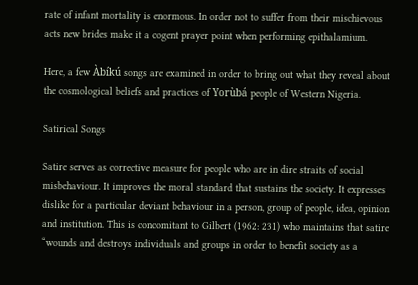rate of infant mortality is enormous. In order not to suffer from their mischievous acts new brides make it a cogent prayer point when performing epithalamium.

Here, a few Àbíkú songs are examined in order to bring out what they reveal about the cosmological beliefs and practices of Yorùbá people of Western Nigeria.

Satirical Songs

Satire serves as corrective measure for people who are in dire straits of social misbehaviour. It improves the moral standard that sustains the society. It expresses dislike for a particular deviant behaviour in a person, group of people, idea, opinion and institution. This is concomitant to Gilbert (1962: 231) who maintains that satire “wounds and destroys individuals and groups in order to benefit society as a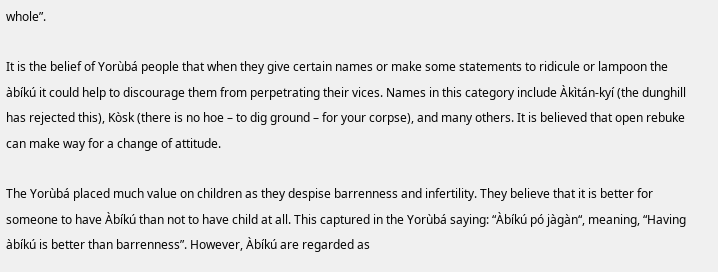whole”.

It is the belief of Yorùbá people that when they give certain names or make some statements to ridicule or lampoon the àbíkú it could help to discourage them from perpetrating their vices. Names in this category include Àkìtán-kyí (the dunghill has rejected this), Kòsk (there is no hoe – to dig ground – for your corpse), and many others. It is believed that open rebuke can make way for a change of attitude.

The Yorùbá placed much value on children as they despise barrenness and infertility. They believe that it is better for someone to have Àbíkú than not to have child at all. This captured in the Yorùbá saying: “Àbíkú pó jàgàn“, meaning, “Having àbíkú is better than barrenness”. However, Àbíkú are regarded as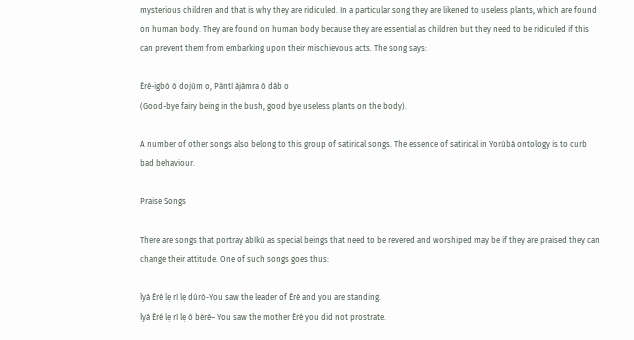mysterious children and that is why they are ridiculed. In a particular song they are likened to useless plants, which are found on human body. They are found on human body because they are essential as children but they need to be ridiculed if this can prevent them from embarking upon their mischievous acts. The song says:

Èré-igbó ó dojúm o, Pàntí àjámra ó dàb o
(Good-bye fairy being in the bush, good bye useless plants on the body).

A number of other songs also belong to this group of satirical songs. The essence of satirical in Yorùbá ontology is to curb bad behaviour.

Praise Songs

There are songs that portray àbíkú as special beings that need to be revered and worshiped may be if they are praised they can change their attitude. One of such songs goes thus:

Ìyá Èré lẹ rí lẹ dúró-You saw the leader of Èré and you are standing.
Ìyá Èré lẹ rí lẹ ò bèrè– You saw the mother Èré you did not prostrate.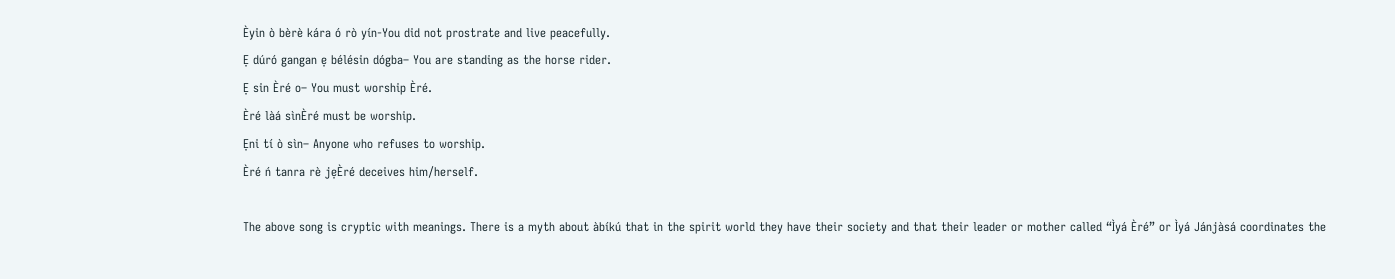Èyin ò bèrè kára ó rò yín-You did not prostrate and live peacefully.
Ẹ dúró gangan ẹ bélésin dógba– You are standing as the horse rider.
Ẹ sin Èré o– You must worship Èré.
Èré làá sìnÈré must be worship.
Ẹni tí ò sìn– Anyone who refuses to worship.
Èré ń tanra rè jẹÈré deceives him/herself.

The above song is cryptic with meanings. There is a myth about àbíkú that in the spirit world they have their society and that their leader or mother called “Ìyá Èré” or Ìyá Jánjàsá coordinates the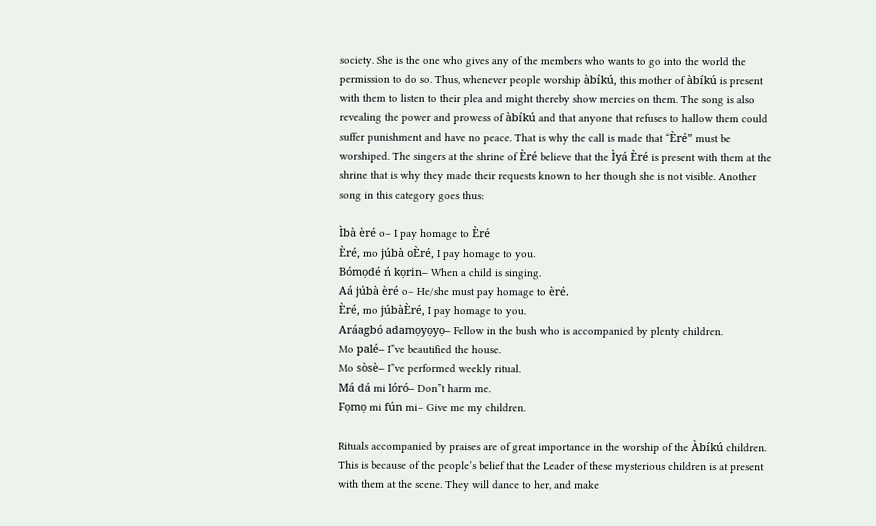society. She is the one who gives any of the members who wants to go into the world the permission to do so. Thus, whenever people worship àbíkú, this mother of àbíkú is present with them to listen to their plea and might thereby show mercies on them. The song is also revealing the power and prowess of àbíkú and that anyone that refuses to hallow them could suffer punishment and have no peace. That is why the call is made that “Èré” must be worshiped. The singers at the shrine of Èré believe that the Ìyá Èré is present with them at the shrine that is why they made their requests known to her though she is not visible. Another song in this category goes thus:

Ìbà èré o– I pay homage to Èré
Èré, mo júbà oÈré, I pay homage to you.
Bómọdé ń kọrin– When a child is singing.
Aá júbà èré o– He/she must pay homage to èré.
Èré, mo júbàÈré, I pay homage to you.
Aráagbó adamọyọyọ– Fellow in the bush who is accompanied by plenty children.
Mo palé– I”ve beautified the house.
Mo sòsè– I”ve performed weekly ritual.
Má dá mi lóró– Don”t harm me.
Fọmọ mi fún mi– Give me my children.

Rituals accompanied by praises are of great importance in the worship of the Àbíkú children. This is because of the people’s belief that the Leader of these mysterious children is at present with them at the scene. They will dance to her, and make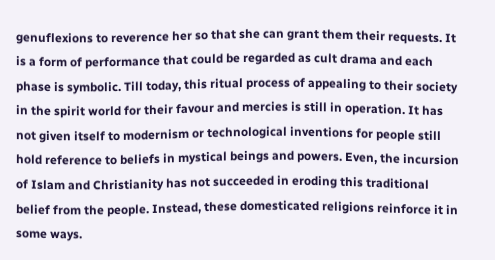genuflexions to reverence her so that she can grant them their requests. It is a form of performance that could be regarded as cult drama and each phase is symbolic. Till today, this ritual process of appealing to their society in the spirit world for their favour and mercies is still in operation. It has not given itself to modernism or technological inventions for people still hold reference to beliefs in mystical beings and powers. Even, the incursion of Islam and Christianity has not succeeded in eroding this traditional belief from the people. Instead, these domesticated religions reinforce it in some ways.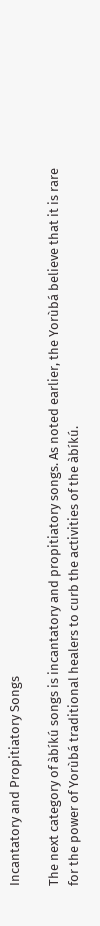Incantatory and Propitiatory Songs

The next category of àbíkú songs is incantatory and propitiatory songs. As noted earlier, the Yorùbá believe that it is rare for the power of Yorùbá traditional healers to curb the activities of the àbíkú.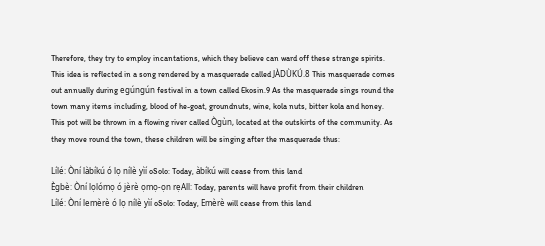Therefore, they try to employ incantations, which they believe can ward off these strange spirits. This idea is reflected in a song rendered by a masquerade called JÀDÙKÚ.8 This masquerade comes out annually during egúngún festival in a town called Ekosin.9 As the masquerade sings round the town many items including, blood of he-goat, groundnuts, wine, kola nuts, bitter kola and honey. This pot will be thrown in a flowing river called Ògùn, located at the outskirts of the community. As they move round the town, these children will be singing after the masquerade thus:

Lílé: Òní làbíkú ó lọ nílè yìí oSolo: Today, àbíkú will cease from this land
Ègbè: Òní lọlómọ ó jèrè ọmọ-ọn rẹAll: Today, parents will have profit from their children
Lílé: Òní lemèrè ó lọ nílè yìí oSolo: Today, Emèrè will cease from this land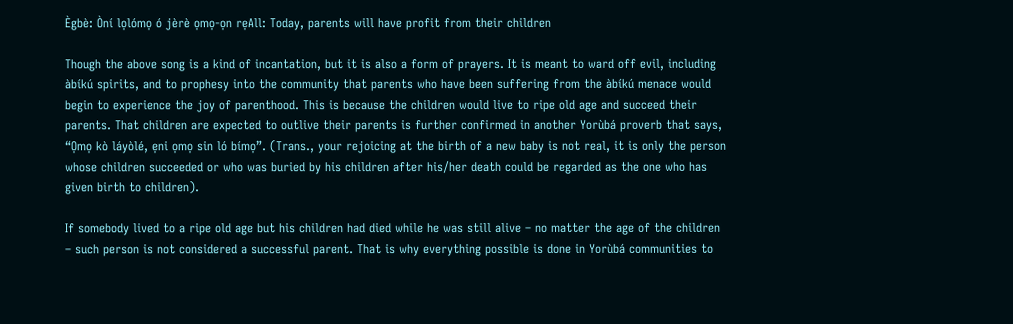Ègbè: Òní lọlómọ ó jèrè ọmọ-ọn rẹAll: Today, parents will have profit from their children

Though the above song is a kind of incantation, but it is also a form of prayers. It is meant to ward off evil, including àbíkú spirits, and to prophesy into the community that parents who have been suffering from the àbíkú menace would begin to experience the joy of parenthood. This is because the children would live to ripe old age and succeed their parents. That children are expected to outlive their parents is further confirmed in another Yorùbá proverb that says, “Ọmọ kò láyòlé, ẹni ọmọ sin ló bímọ”. (Trans., your rejoicing at the birth of a new baby is not real, it is only the person whose children succeeded or who was buried by his children after his/her death could be regarded as the one who has given birth to children).

If somebody lived to a ripe old age but his children had died while he was still alive – no matter the age of the children – such person is not considered a successful parent. That is why everything possible is done in Yorùbá communities to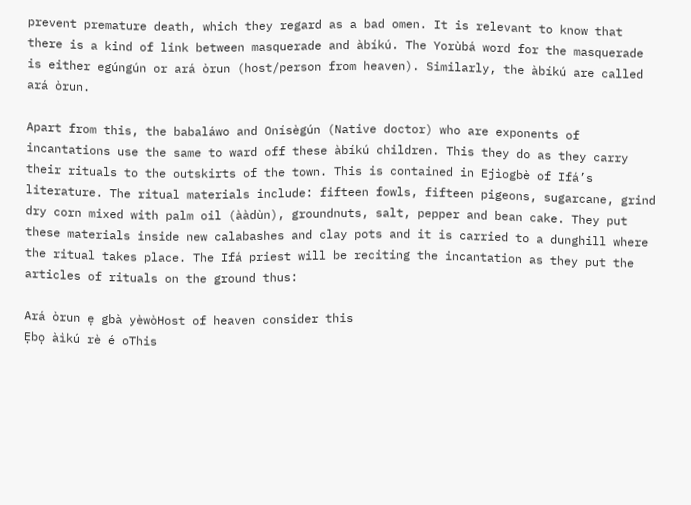prevent premature death, which they regard as a bad omen. It is relevant to know that there is a kind of link between masquerade and àbíkú. The Yorùbá word for the masquerade is either egúngún or ará òrun (host/person from heaven). Similarly, the àbíkú are called ará òrun.

Apart from this, the babaláwo and Onísègún (Native doctor) who are exponents of incantations use the same to ward off these àbíkú children. This they do as they carry their rituals to the outskirts of the town. This is contained in Ejìogbè of Ifá’s literature. The ritual materials include: fifteen fowls, fifteen pigeons, sugarcane, grind dry corn mixed with palm oil (ààdùn), groundnuts, salt, pepper and bean cake. They put these materials inside new calabashes and clay pots and it is carried to a dunghill where the ritual takes place. The Ifá priest will be reciting the incantation as they put the articles of rituals on the ground thus:

Ará òrun ẹ gbà yèwòHost of heaven consider this
Ẹbọ àìkú rè é oThis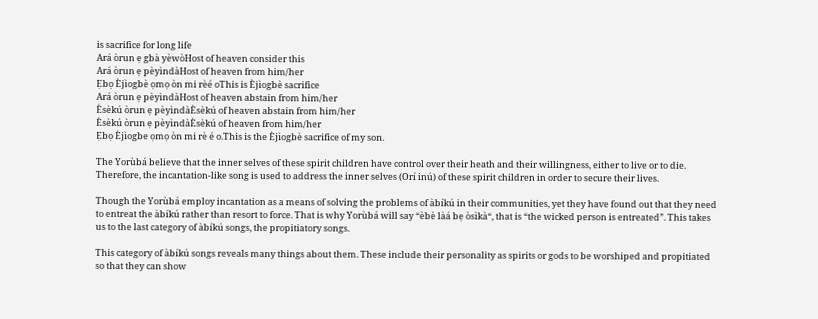is sacrifice for long life
Ará òrun ẹ gbà yèwòHost of heaven consider this
Ará òrun ẹ pèyìndàHost of heaven from him/her
Ẹbọ Èjìogbè ọmọ òn mi rèé oThis is Èjìogbè sacrifice
Ará òrun ẹ pèyìndàHost of heaven abstain from him/her
Èsèkú òrun ẹ pèyìndàÈsèkú of heaven abstain from him/her
Èsèkú òrun ẹ pèyìndàÈsèkú of heaven from him/her
Ẹbọ Èjìogbe ọmọ òn mi rè é o.This is the Èjìogbè sacrifice of my son.

The Yorùbá believe that the inner selves of these spirit children have control over their heath and their willingness, either to live or to die. Therefore, the incantation-like song is used to address the inner selves (Orí inú) of these spirit children in order to secure their lives.

Though the Yorùbá employ incantation as a means of solving the problems of àbíkú in their communities, yet they have found out that they need to entreat the àbíkú rather than resort to force. That is why Yorùbá will say “èbè làá bẹ òsìkà“, that is “the wicked person is entreated”. This takes us to the last category of àbíkú songs, the propitiatory songs.

This category of àbíkú songs reveals many things about them. These include their personality as spirits or gods to be worshiped and propitiated so that they can show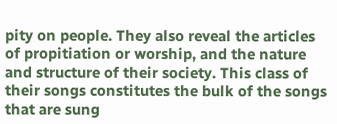pity on people. They also reveal the articles of propitiation or worship, and the nature and structure of their society. This class of their songs constitutes the bulk of the songs that are sung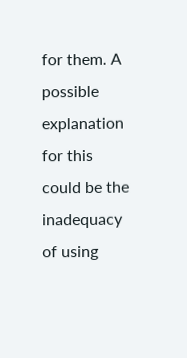for them. A possible explanation for this could be the inadequacy of using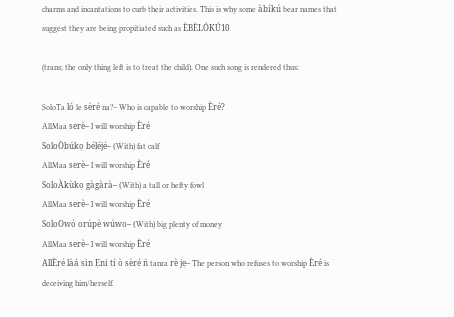charms and incantations to curb their activities. This is why some àbíkú bear names that suggest they are being propitiated such as ÈBÈLÓKÚ10

(trans; the only thing left is to treat the child). One such song is rendered thus:

SoloTa ló le sèré na?– Who is capable to worship Èré?
AllMaa serè– I will worship Èré
SoloÒbúkọ béléjé– (With) fat calf
AllMaa serè– I will worship Èré
SoloÀkùkọ gàgàrà– (With) a tall or hefty fowl
AllMaa serè– I will worship Èré
SoloOwó orúpè wúwo– (With) big plenty of money
AllMaa serè– I will worship Èré
AllÈré làá sìn Ẹni tí ò sèré ń tanra rè jẹ– The person who refuses to worship Èré is deceiving him/herself.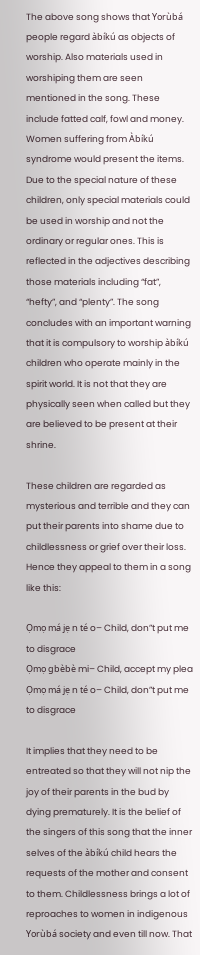The above song shows that Yorùbá people regard àbíkú as objects of worship. Also materials used in worshiping them are seen mentioned in the song. These include fatted calf, fowl and money. Women suffering from Àbíkú syndrome would present the items. Due to the special nature of these children, only special materials could be used in worship and not the ordinary or regular ones. This is reflected in the adjectives describing those materials including “fat”, “hefty”, and “plenty”. The song concludes with an important warning that it is compulsory to worship àbíkú children who operate mainly in the spirit world. It is not that they are physically seen when called but they are believed to be present at their shrine.

These children are regarded as mysterious and terrible and they can put their parents into shame due to childlessness or grief over their loss. Hence they appeal to them in a song like this:

Ọmọ má jẹ n té o– Child, don”t put me to disgrace
Ọmọ gbèbè mi– Child, accept my plea
Ọmọ má jẹ n té o– Child, don”t put me to disgrace

It implies that they need to be entreated so that they will not nip the joy of their parents in the bud by dying prematurely. It is the belief of the singers of this song that the inner selves of the àbíkú child hears the requests of the mother and consent to them. Childlessness brings a lot of reproaches to women in indigenous Yorùbá society and even till now. That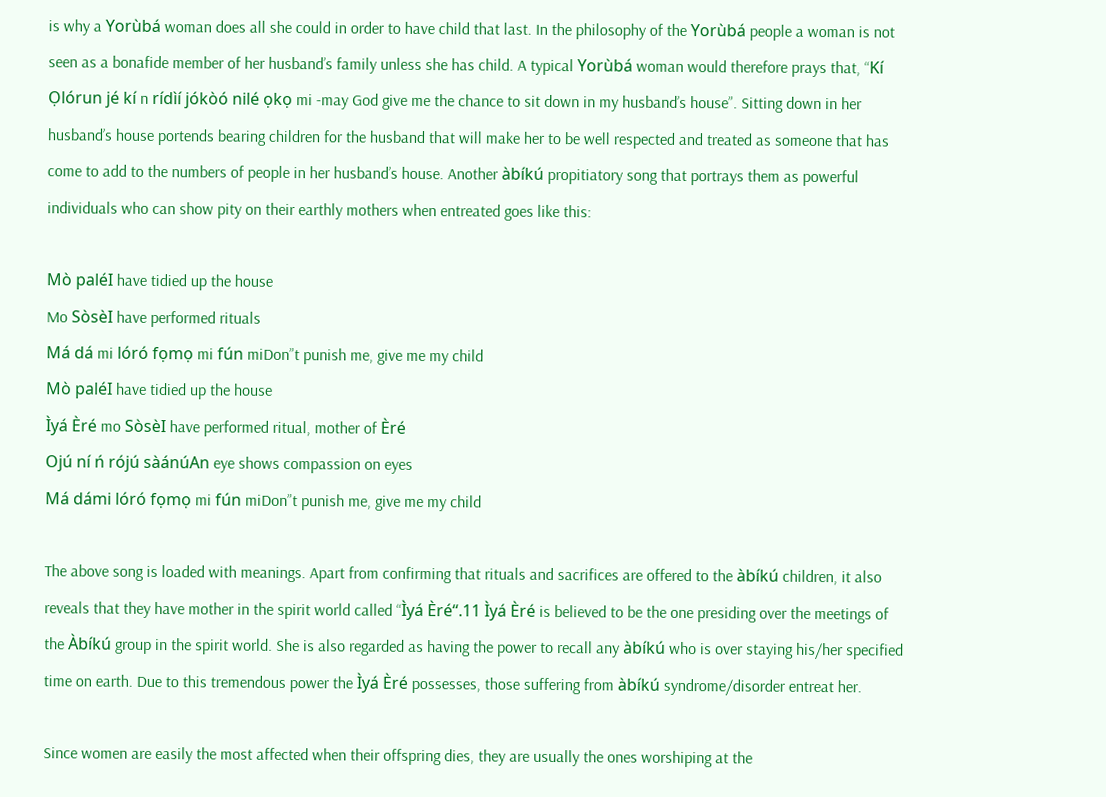is why a Yorùbá woman does all she could in order to have child that last. In the philosophy of the Yorùbá people a woman is not seen as a bonafide member of her husband’s family unless she has child. A typical Yorùbá woman would therefore prays that, “Kí Ọlórun jé kí n rídìí jókòó nilé ọkọ mi -may God give me the chance to sit down in my husband’s house”. Sitting down in her husband’s house portends bearing children for the husband that will make her to be well respected and treated as someone that has come to add to the numbers of people in her husband’s house. Another àbíkú propitiatory song that portrays them as powerful individuals who can show pity on their earthly mothers when entreated goes like this:

Mò paléI have tidied up the house
Mo SòsèI have performed rituals
Má dá mi lóró fọmọ mi fún miDon”t punish me, give me my child
Mò paléI have tidied up the house
Ìyá Èré mo SòsèI have performed ritual, mother of Èré
Ojú ní ń rójú sàánúAn eye shows compassion on eyes
Má dámi lóró fọmọ mi fún miDon”t punish me, give me my child

The above song is loaded with meanings. Apart from confirming that rituals and sacrifices are offered to the àbíkú children, it also reveals that they have mother in the spirit world called “Ìyá Èré“.11 Ìyá Èré is believed to be the one presiding over the meetings of the Àbíkú group in the spirit world. She is also regarded as having the power to recall any àbíkú who is over staying his/her specified time on earth. Due to this tremendous power the Ìyá Èré possesses, those suffering from àbíkú syndrome/disorder entreat her.

Since women are easily the most affected when their offspring dies, they are usually the ones worshiping at the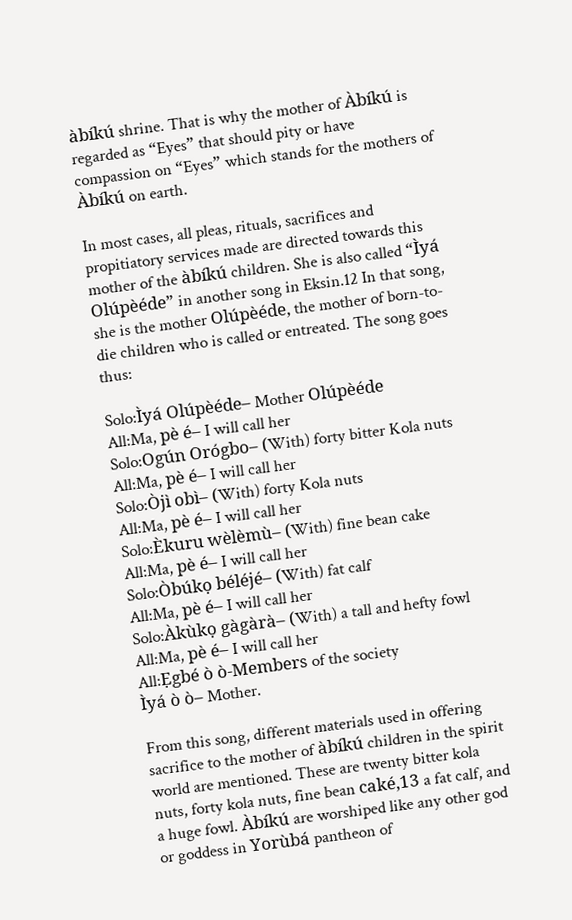àbíkú shrine. That is why the mother of Àbíkú is regarded as “Eyes” that should pity or have compassion on “Eyes” which stands for the mothers of Àbíkú on earth.

In most cases, all pleas, rituals, sacrifices and propitiatory services made are directed towards this mother of the àbíkú children. She is also called “Ìyá Olúpèéde” in another song in Eksin.12 In that song, she is the mother Olúpèéde, the mother of born-to-die children who is called or entreated. The song goes thus:

Solo:Ìyá Olúpèéde– Mother Olúpèéde
All:Ma, pè é– I will call her
Solo:Ogún Orógbo– (With) forty bitter Kola nuts
All:Ma, pè é– I will call her
Solo:Òjì obì– (With) forty Kola nuts
All:Ma, pè é– I will call her
Solo:Èkuru wèlèmù– (With) fine bean cake
All:Ma, pè é– I will call her
Solo:Òbúkọ béléjé– (With) fat calf
All:Ma, pè é– I will call her
Solo:Àkùkọ gàgàrà– (With) a tall and hefty fowl
All:Ma, pè é– I will call her
All:Ẹgbé ò ò-Members of the society
Ìyá ò ò– Mother.

From this song, different materials used in offering sacrifice to the mother of àbíkú children in the spirit world are mentioned. These are twenty bitter kola nuts, forty kola nuts, fine bean caké,13 a fat calf, and a huge fowl. Àbíkú are worshiped like any other god or goddess in Yorùbá pantheon of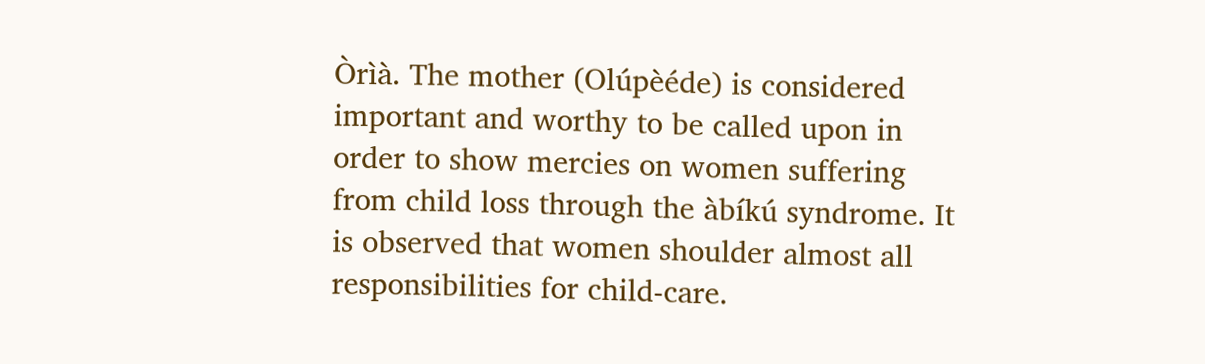Òrìà. The mother (Olúpèéde) is considered important and worthy to be called upon in order to show mercies on women suffering from child loss through the àbíkú syndrome. It is observed that women shoulder almost all responsibilities for child-care.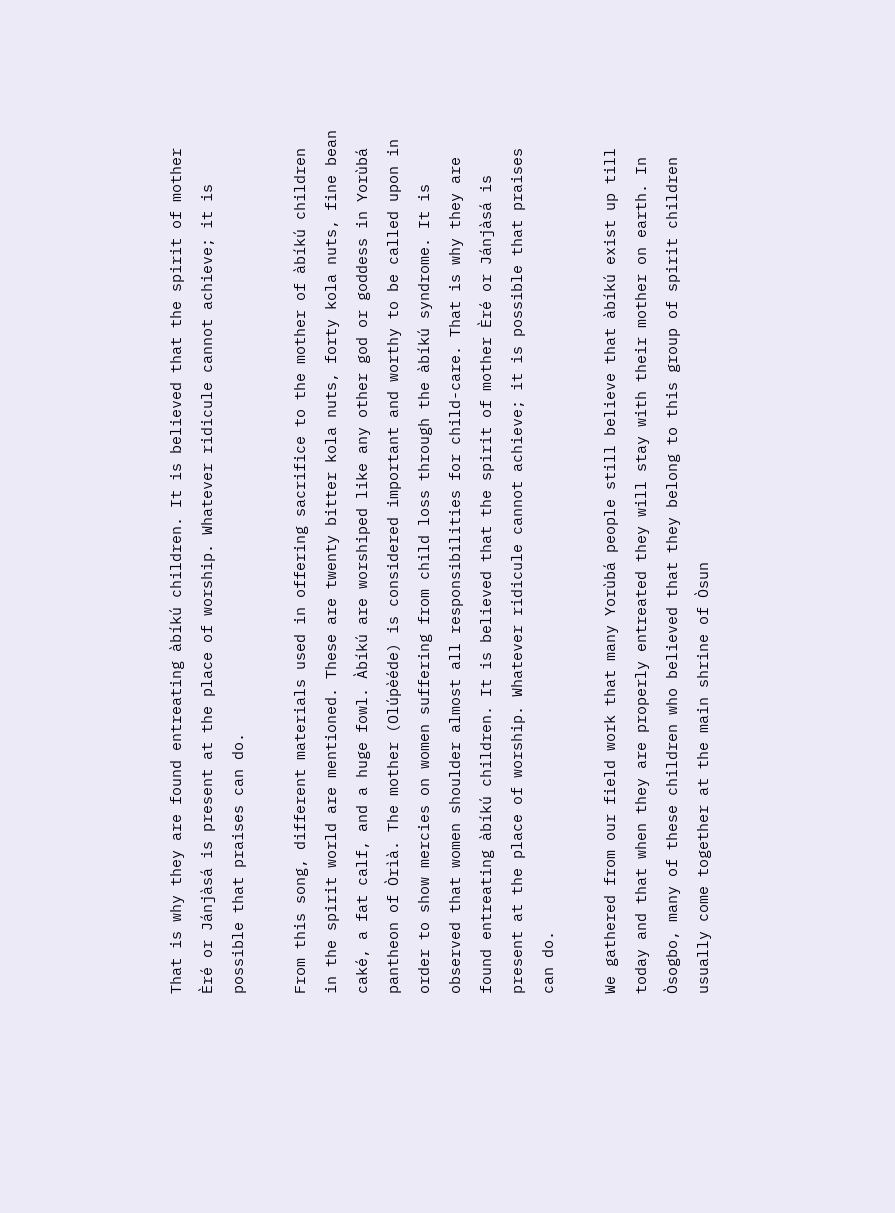That is why they are found entreating àbíkú children. It is believed that the spirit of mother Èré or Jánjàsá is present at the place of worship. Whatever ridicule cannot achieve; it is possible that praises can do.

From this song, different materials used in offering sacrifice to the mother of àbíkú children in the spirit world are mentioned. These are twenty bitter kola nuts, forty kola nuts, fine bean caké, a fat calf, and a huge fowl. Àbíkú are worshiped like any other god or goddess in Yorùbá pantheon of Òrìà. The mother (Olúpèéde) is considered important and worthy to be called upon in order to show mercies on women suffering from child loss through the àbíkú syndrome. It is observed that women shoulder almost all responsibilities for child-care. That is why they are found entreating àbíkú children. It is believed that the spirit of mother Èré or Jánjàsá is present at the place of worship. Whatever ridicule cannot achieve; it is possible that praises can do.

We gathered from our field work that many Yorùbá people still believe that àbíkú exist up till today and that when they are properly entreated they will stay with their mother on earth. In Òsogbo, many of these children who believed that they belong to this group of spirit children usually come together at the main shrine of Òsun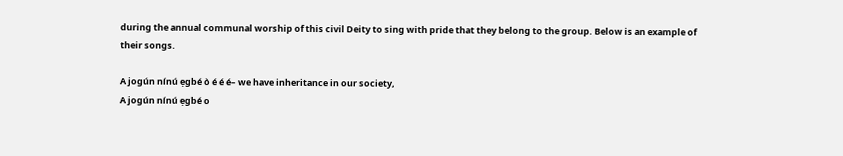during the annual communal worship of this civil Deity to sing with pride that they belong to the group. Below is an example of their songs.

A jogún nínú ẹgbé ò é é é– we have inheritance in our society,
A jogún nínú ẹgbé o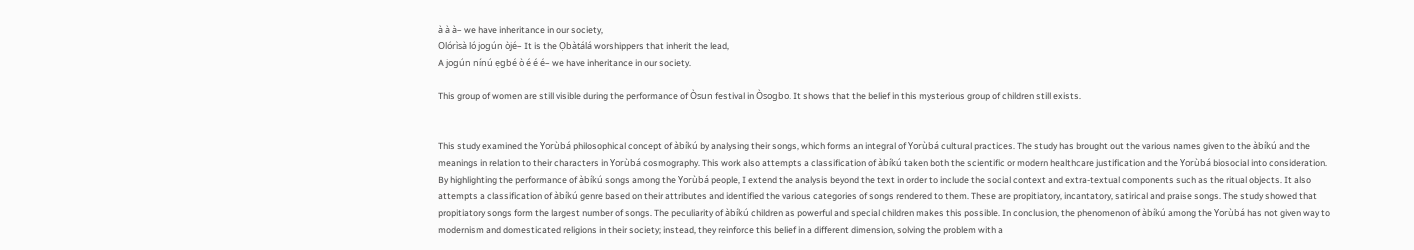à à à– we have inheritance in our society,
Olórìsà ló jogún òjé– It is the Ọbàtálá worshippers that inherit the lead,
A jogún nínú ẹgbé ò é é é– we have inheritance in our society.

This group of women are still visible during the performance of Òsun festival in Òsogbo. It shows that the belief in this mysterious group of children still exists.


This study examined the Yorùbá philosophical concept of àbíkú by analysing their songs, which forms an integral of Yorùbá cultural practices. The study has brought out the various names given to the àbíkú and the meanings in relation to their characters in Yorùbá cosmography. This work also attempts a classification of àbíkú taken both the scientific or modern healthcare justification and the Yorùbá biosocial into consideration. By highlighting the performance of àbíkú songs among the Yorùbá people, I extend the analysis beyond the text in order to include the social context and extra-textual components such as the ritual objects. It also attempts a classification of àbíkú genre based on their attributes and identified the various categories of songs rendered to them. These are propitiatory, incantatory, satirical and praise songs. The study showed that propitiatory songs form the largest number of songs. The peculiarity of àbíkú children as powerful and special children makes this possible. In conclusion, the phenomenon of àbíkú among the Yorùbá has not given way to modernism and domesticated religions in their society; instead, they reinforce this belief in a different dimension, solving the problem with a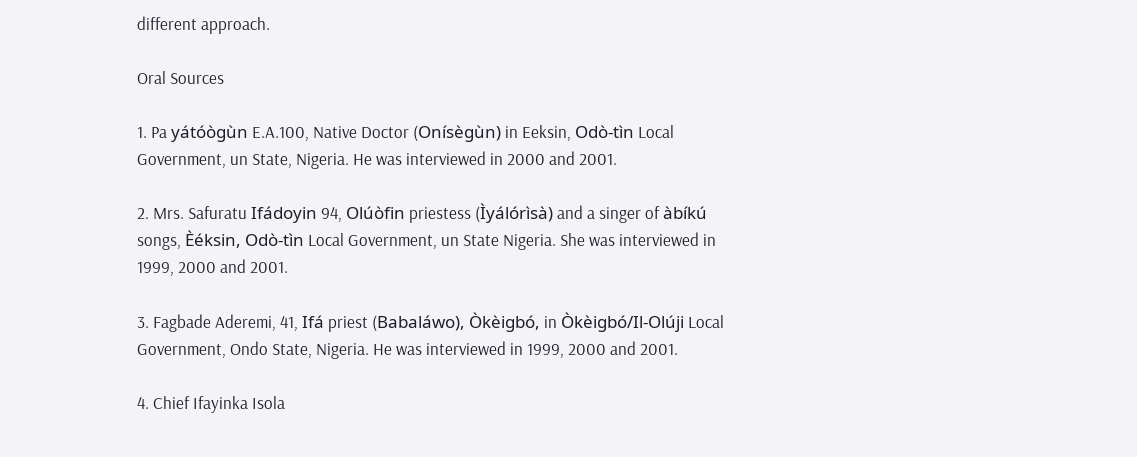different approach.

Oral Sources

1. Pa yátóògùn E.A.100, Native Doctor (Onísègùn) in Eeksin, Odò-tìn Local Government, un State, Nigeria. He was interviewed in 2000 and 2001.

2. Mrs. Safuratu Ifádoyin 94, Olúòfin priestess (Ìyálórìsà) and a singer of àbíkú songs, Èéksin, Odò-tìn Local Government, un State Nigeria. She was interviewed in 1999, 2000 and 2001.

3. Fagbade Aderemi, 41, Ifá priest (Babaláwo), Òkèigbó, in Òkèigbó/Il-Olúji Local Government, Ondo State, Nigeria. He was interviewed in 1999, 2000 and 2001.

4. Chief Ifayinka Isola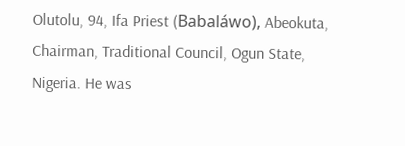Olutolu, 94, Ifa Priest (Babaláwo), Abeokuta, Chairman, Traditional Council, Ogun State, Nigeria. He was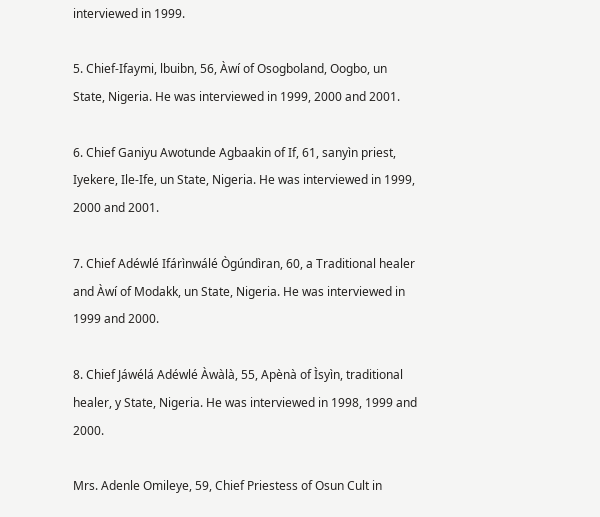interviewed in 1999.

5. Chief-Ifaymi, lbuibn, 56, Àwí of Osogboland, Oogbo, un State, Nigeria. He was interviewed in 1999, 2000 and 2001.

6. Chief Ganiyu Awotunde Agbaakin of If, 61, sanyìn priest, Iyekere, Ile-Ife, un State, Nigeria. He was interviewed in 1999, 2000 and 2001.

7. Chief Adéwlé Ifárìnwálé Ògúndìran, 60, a Traditional healer and Àwí of Modakk, un State, Nigeria. He was interviewed in 1999 and 2000.

8. Chief Jáwélá Adéwlé Àwàlà, 55, Apènà of Ìsyìn, traditional healer, y State, Nigeria. He was interviewed in 1998, 1999 and 2000.

Mrs. Adenle Omileye, 59, Chief Priestess of Osun Cult in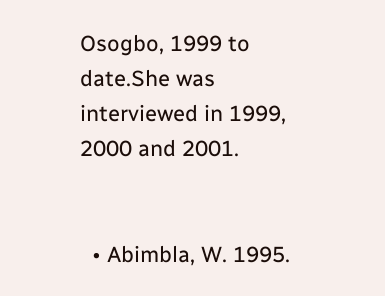Osogbo, 1999 to date.She was interviewed in 1999, 2000 and 2001.


  • Abimbla, W. 1995.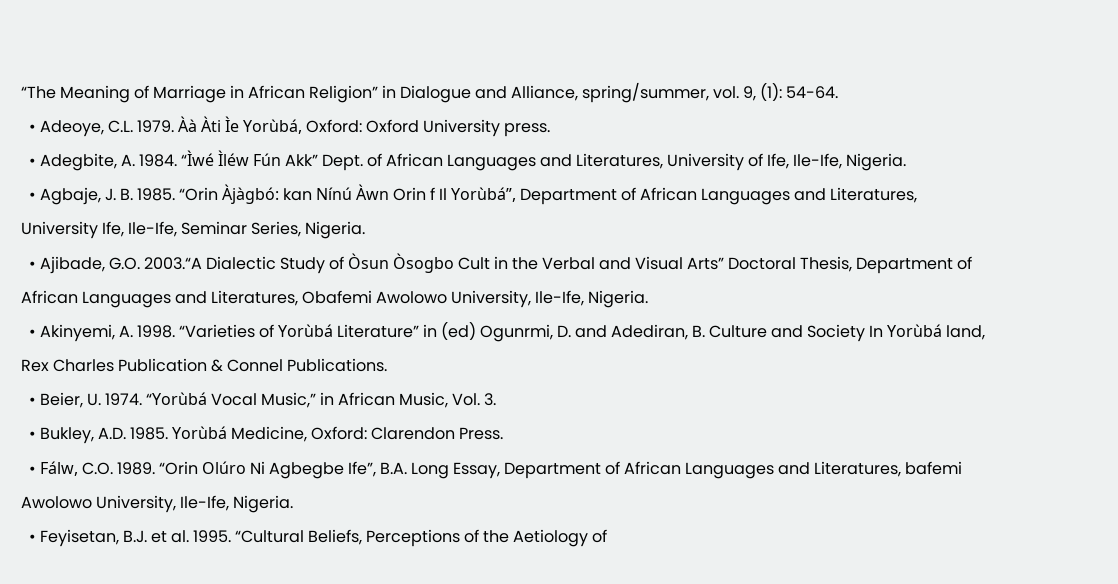“The Meaning of Marriage in African Religion” in Dialogue and Alliance, spring/summer, vol. 9, (1): 54-64.
  • Adeoye, C.L. 1979. Àà Àti Ìe Yorùbá, Oxford: Oxford University press.
  • Adegbite, A. 1984. “Ìwé Ìléw Fún Akk” Dept. of African Languages and Literatures, University of Ife, Ile-Ife, Nigeria.
  • Agbaje, J. B. 1985. “Orin Àjàgbó: kan Nínú Àwn Orin f Il Yorùbá”, Department of African Languages and Literatures, University Ife, Ile-Ife, Seminar Series, Nigeria.
  • Ajibade, G.O. 2003.“A Dialectic Study of Òsun Òsogbo Cult in the Verbal and Visual Arts” Doctoral Thesis, Department of African Languages and Literatures, Obafemi Awolowo University, Ile-Ife, Nigeria.
  • Akinyemi, A. 1998. “Varieties of Yorùbá Literature” in (ed) Ogunrmi, D. and Adediran, B. Culture and Society In Yorùbá land, Rex Charles Publication & Connel Publications.
  • Beier, U. 1974. “Yorùbá Vocal Music,” in African Music, Vol. 3.
  • Bukley, A.D. 1985. Yorùbá Medicine, Oxford: Clarendon Press.
  • Fálw, C.O. 1989. “Orin Olúro Ni Agbegbe Ife”, B.A. Long Essay, Department of African Languages and Literatures, bafemi Awolowo University, Ile-Ife, Nigeria.
  • Feyisetan, B.J. et al. 1995. “Cultural Beliefs, Perceptions of the Aetiology of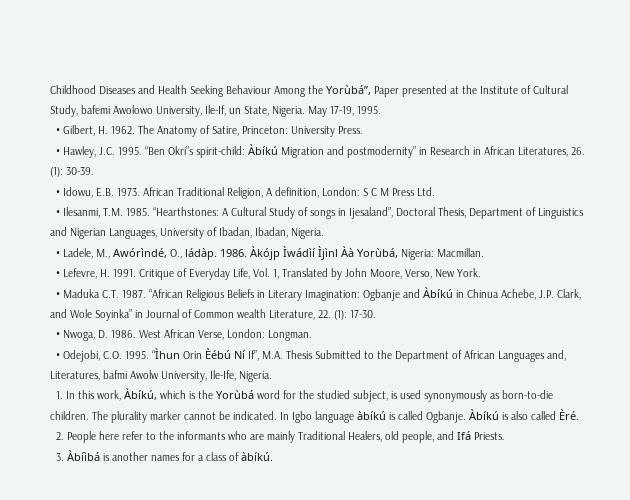Childhood Diseases and Health Seeking Behaviour Among the Yorùbá”, Paper presented at the Institute of Cultural Study, bafemi Awolowo University, Ile-If, un State, Nigeria. May 17-19, 1995.
  • Gilbert, H. 1962. The Anatomy of Satire, Princeton: University Press.
  • Hawley, J.C. 1995. “Ben Okri”s spirit-child: Àbíkú Migration and postmodernity” in Research in African Literatures, 26. (1): 30-39.
  • Idowu, E.B. 1973. African Traditional Religion, A definition, London: S C M Press Ltd.
  • Ilesanmi, T.M. 1985. “Hearthstones: A Cultural Study of songs in Ijesaland”, Doctoral Thesis, Department of Linguistics and Nigerian Languages, University of Ibadan, Ibadan, Nigeria.
  • Ladele, M., Awórìndé, O., ládàp. 1986. Àkójp Ìwádìí Ìjìnl Àà Yorùbá, Nigeria: Macmillan.
  • Lefevre, H. 1991. Critique of Everyday Life, Vol. 1, Translated by John Moore, Verso, New York.
  • Maduka C.T. 1987. “African Religious Beliefs in Literary Imagination: Ogbanje and Àbíkú in Chinua Achebe, J.P. Clark, and Wole Soyinka” in Journal of Common wealth Literature, 22. (1): 17-30.
  • Nwoga, D. 1986. West African Verse, London: Longman.
  • Odejobi, C.O. 1995. “Ìhun Orin Èébú Ní If”, M.A. Thesis Submitted to the Department of African Languages and, Literatures, bafmi Awolw University, Ile-Ife, Nigeria.
  1. In this work, Àbíkú, which is the Yorùbá word for the studied subject, is used synonymously as born-to-die children. The plurality marker cannot be indicated. In Igbo language àbíkú is called Ogbanje. Àbíkú is also called Èré.
  2. People here refer to the informants who are mainly Traditional Healers, old people, and Ifá Priests.
  3. Àbíìbá is another names for a class of àbíkú.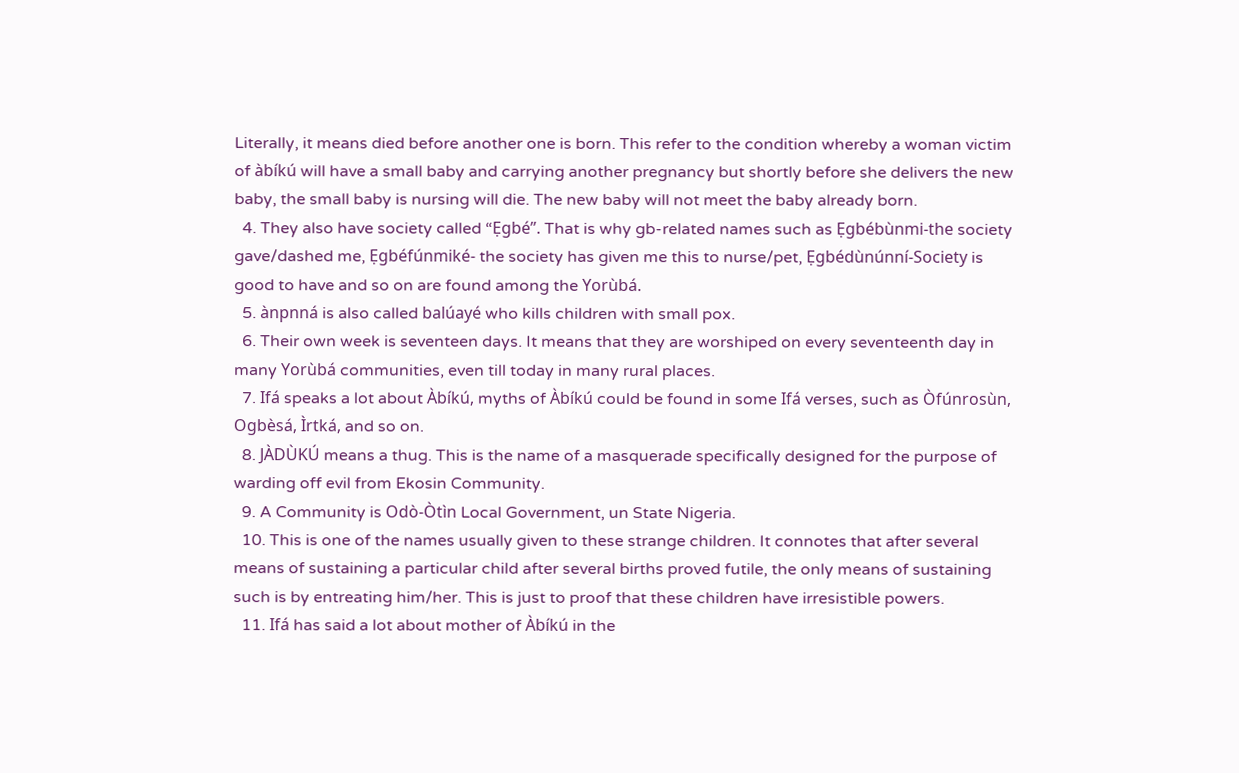Literally, it means died before another one is born. This refer to the condition whereby a woman victim of àbíkú will have a small baby and carrying another pregnancy but shortly before she delivers the new baby, the small baby is nursing will die. The new baby will not meet the baby already born.
  4. They also have society called “Ẹgbé”. That is why gb-related names such as Ẹgbébùnmi-the society gave/dashed me, Ẹgbéfúnmiké- the society has given me this to nurse/pet, Ẹgbédùnúnní-Society is good to have and so on are found among the Yorùbá.
  5. ànpnná is also called balúayé who kills children with small pox.
  6. Their own week is seventeen days. It means that they are worshiped on every seventeenth day in many Yorùbá communities, even till today in many rural places.
  7. Ifá speaks a lot about Àbíkú, myths of Àbíkú could be found in some Ifá verses, such as Òfúnrosùn, Ogbèsá, Ìrtká, and so on.
  8. JÀDÙKÚ means a thug. This is the name of a masquerade specifically designed for the purpose of warding off evil from Ekosin Community.
  9. A Community is Odò-Òtìn Local Government, un State Nigeria.
  10. This is one of the names usually given to these strange children. It connotes that after several means of sustaining a particular child after several births proved futile, the only means of sustaining such is by entreating him/her. This is just to proof that these children have irresistible powers.
  11. Ifá has said a lot about mother of Àbíkú in the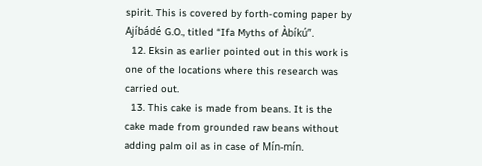spirit. This is covered by forth-coming paper by Ajíbádé G.O., titled “Ifa Myths of Àbíkú”.
  12. Eksin as earlier pointed out in this work is one of the locations where this research was carried out.
  13. This cake is made from beans. It is the cake made from grounded raw beans without adding palm oil as in case of Mín-mín.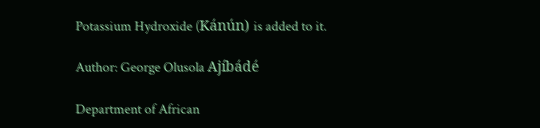Potassium Hydroxide (Kánún) is added to it.

Author: George Olusola Ajíbádé

Department of African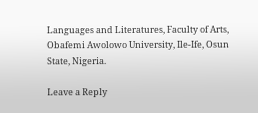Languages and Literatures, Faculty of Arts, Obafemi Awolowo University, Ile-Ife, Osun State, Nigeria.

Leave a Reply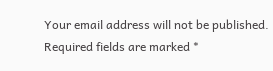Your email address will not be published. Required fields are marked *